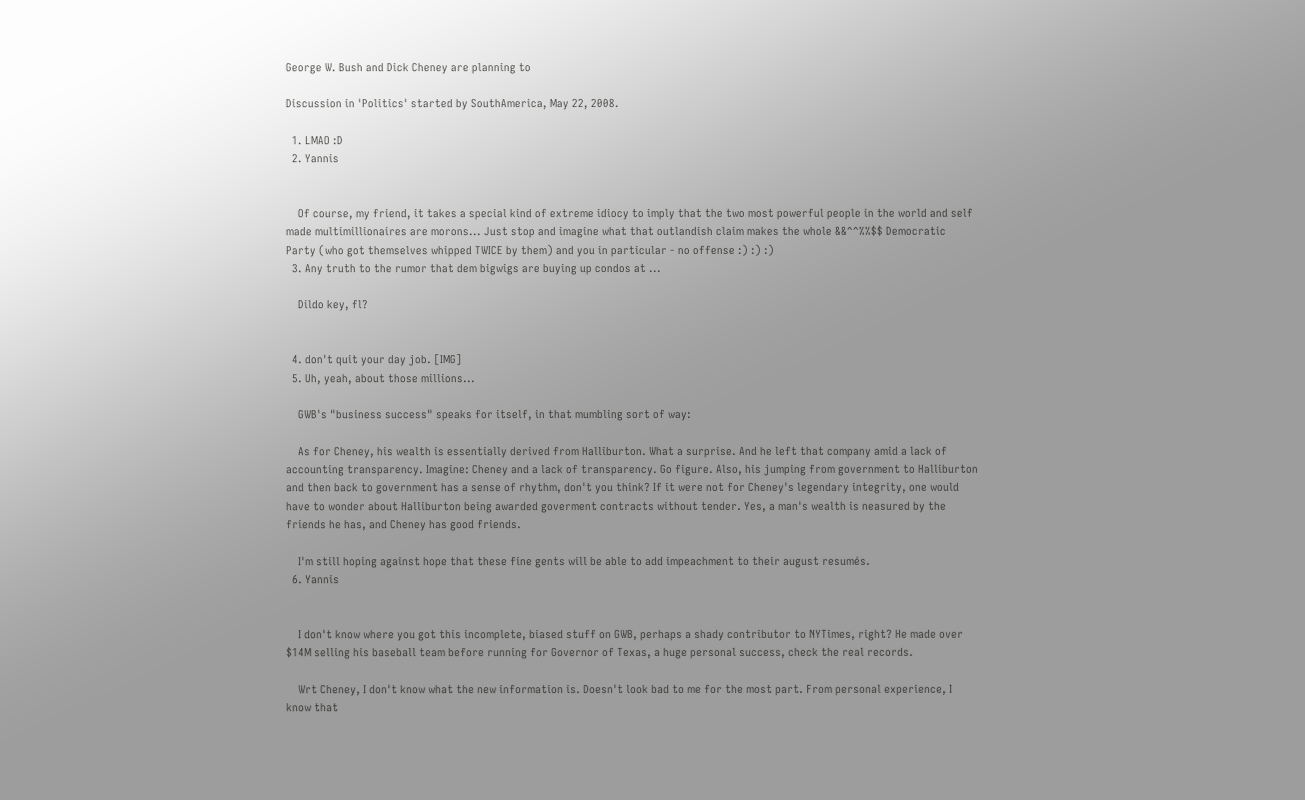George W. Bush and Dick Cheney are planning to

Discussion in 'Politics' started by SouthAmerica, May 22, 2008.

  1. LMAO :D
  2. Yannis


    Of course, my friend, it takes a special kind of extreme idiocy to imply that the two most powerful people in the world and self made multimillionaires are morons... Just stop and imagine what that outlandish claim makes the whole &&^^%%$$ Democratic Party (who got themselves whipped TWICE by them) and you in particular - no offense :) :) :)
  3. Any truth to the rumor that dem bigwigs are buying up condos at ...

    Dildo key, fl?


  4. don't quit your day job. [IMG]
  5. Uh, yeah, about those millions...

    GWB's "business success" speaks for itself, in that mumbling sort of way:

    As for Cheney, his wealth is essentially derived from Halliburton. What a surprise. And he left that company amid a lack of accounting transparency. Imagine: Cheney and a lack of transparency. Go figure. Also, his jumping from government to Halliburton and then back to government has a sense of rhythm, don't you think? If it were not for Cheney's legendary integrity, one would have to wonder about Halliburton being awarded goverment contracts without tender. Yes, a man's wealth is neasured by the friends he has, and Cheney has good friends.

    I'm still hoping against hope that these fine gents will be able to add impeachment to their august resumés.
  6. Yannis


    I don't know where you got this incomplete, biased stuff on GWB, perhaps a shady contributor to NYTimes, right? He made over $14M selling his baseball team before running for Governor of Texas, a huge personal success, check the real records.

    Wrt Cheney, I don't know what the new information is. Doesn't look bad to me for the most part. From personal experience, I know that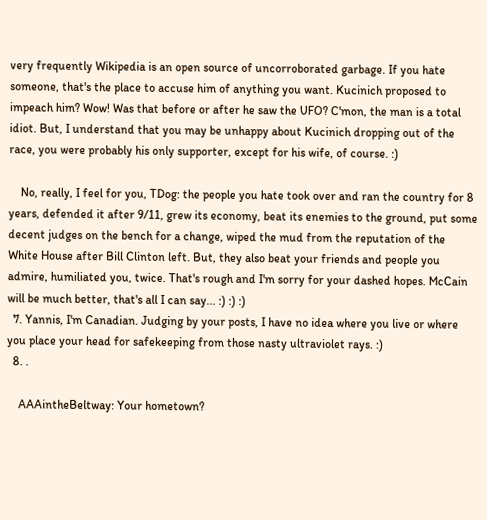very frequently Wikipedia is an open source of uncorroborated garbage. If you hate someone, that's the place to accuse him of anything you want. Kucinich proposed to impeach him? Wow! Was that before or after he saw the UFO? C'mon, the man is a total idiot. But, I understand that you may be unhappy about Kucinich dropping out of the race, you were probably his only supporter, except for his wife, of course. :)

    No, really, I feel for you, TDog: the people you hate took over and ran the country for 8 years, defended it after 9/11, grew its economy, beat its enemies to the ground, put some decent judges on the bench for a change, wiped the mud from the reputation of the White House after Bill Clinton left. But, they also beat your friends and people you admire, humiliated you, twice. That's rough and I'm sorry for your dashed hopes. McCain will be much better, that's all I can say... :) :) :)
  7. Yannis, I'm Canadian. Judging by your posts, I have no idea where you live or where you place your head for safekeeping from those nasty ultraviolet rays. :)
  8. .

    AAAintheBeltway: Your hometown?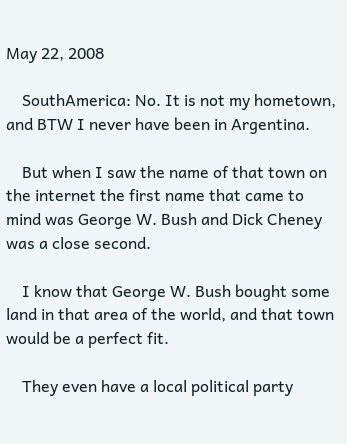May 22, 2008

    SouthAmerica: No. It is not my hometown, and BTW I never have been in Argentina.

    But when I saw the name of that town on the internet the first name that came to mind was George W. Bush and Dick Cheney was a close second.

    I know that George W. Bush bought some land in that area of the world, and that town would be a perfect fit.

    They even have a local political party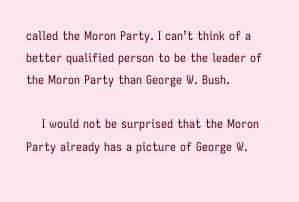called the Moron Party. I can’t think of a better qualified person to be the leader of the Moron Party than George W. Bush.

    I would not be surprised that the Moron Party already has a picture of George W.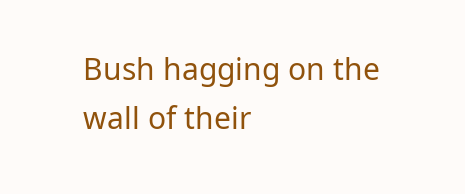Bush hagging on the wall of their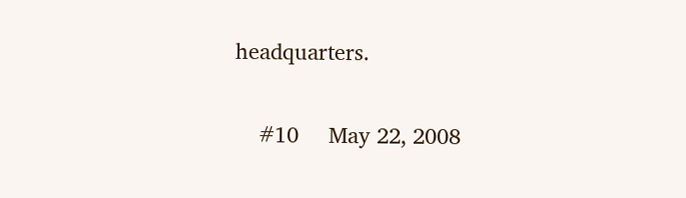headquarters.

    #10     May 22, 2008